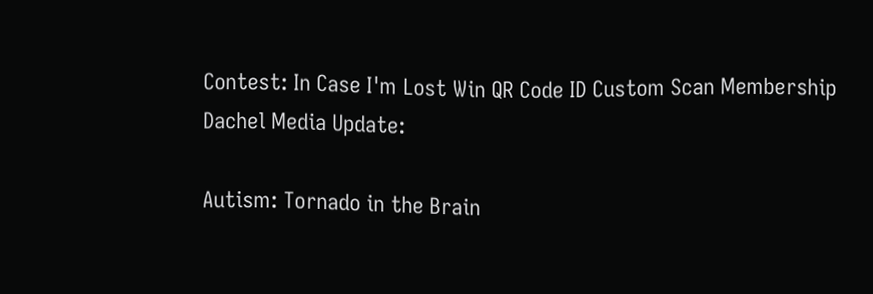Contest: In Case I'm Lost Win QR Code ID Custom Scan Membership
Dachel Media Update:

Autism: Tornado in the Brain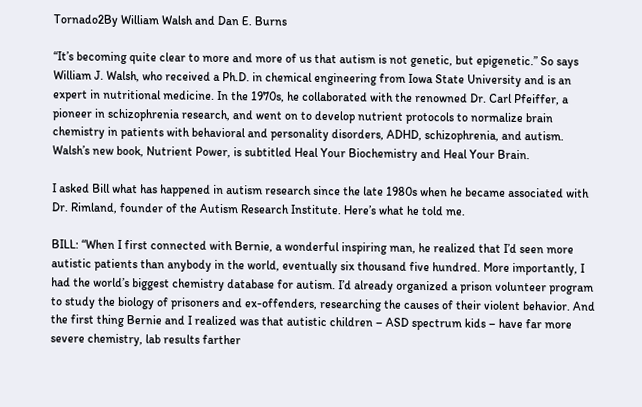Tornado2By William Walsh and Dan E. Burns

“It’s becoming quite clear to more and more of us that autism is not genetic, but epigenetic.” So says William J. Walsh, who received a Ph.D. in chemical engineering from Iowa State University and is an expert in nutritional medicine. In the 1970s, he collaborated with the renowned Dr. Carl Pfeiffer, a pioneer in schizophrenia research, and went on to develop nutrient protocols to normalize brain chemistry in patients with behavioral and personality disorders, ADHD, schizophrenia, and autism. Walsh’s new book, Nutrient Power, is subtitled Heal Your Biochemistry and Heal Your Brain.

I asked Bill what has happened in autism research since the late 1980s when he became associated with Dr. Rimland, founder of the Autism Research Institute. Here’s what he told me.

BILL: “When I first connected with Bernie, a wonderful inspiring man, he realized that I’d seen more autistic patients than anybody in the world, eventually six thousand five hundred. More importantly, I had the world’s biggest chemistry database for autism. I’d already organized a prison volunteer program to study the biology of prisoners and ex-offenders, researching the causes of their violent behavior. And the first thing Bernie and I realized was that autistic children – ASD spectrum kids – have far more severe chemistry, lab results farther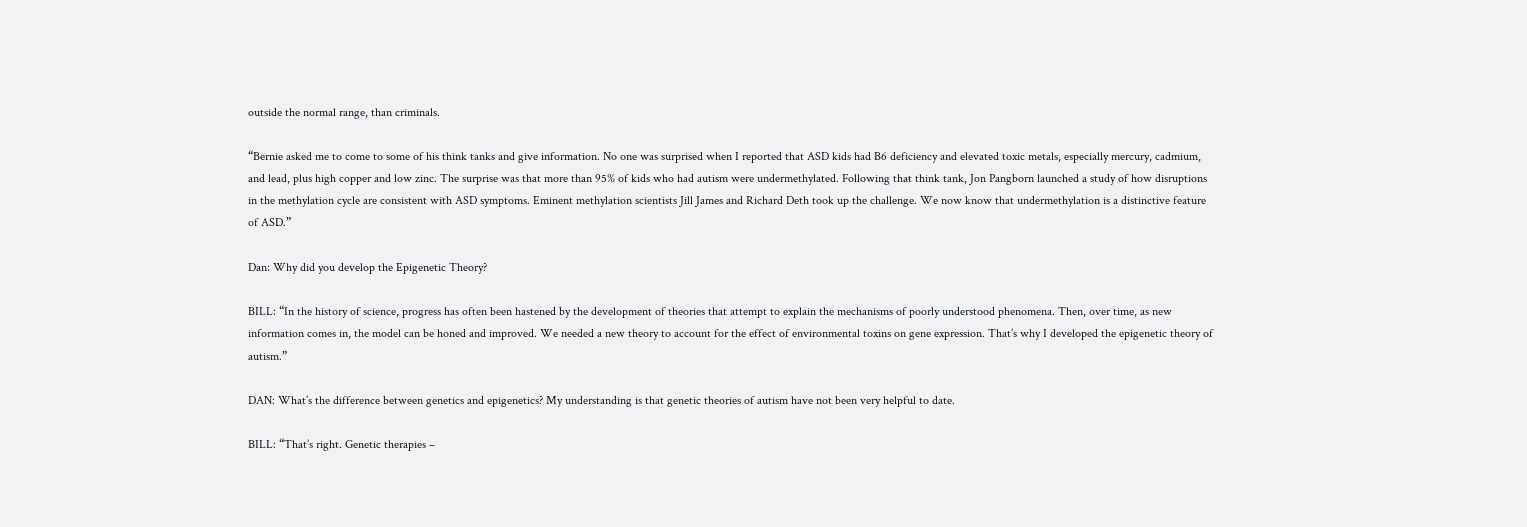outside the normal range, than criminals.

“Bernie asked me to come to some of his think tanks and give information. No one was surprised when I reported that ASD kids had B6 deficiency and elevated toxic metals, especially mercury, cadmium, and lead, plus high copper and low zinc. The surprise was that more than 95% of kids who had autism were undermethylated. Following that think tank, Jon Pangborn launched a study of how disruptions in the methylation cycle are consistent with ASD symptoms. Eminent methylation scientists Jill James and Richard Deth took up the challenge. We now know that undermethylation is a distinctive feature of ASD.”

Dan: Why did you develop the Epigenetic Theory?

BILL: “In the history of science, progress has often been hastened by the development of theories that attempt to explain the mechanisms of poorly understood phenomena. Then, over time, as new information comes in, the model can be honed and improved. We needed a new theory to account for the effect of environmental toxins on gene expression. That’s why I developed the epigenetic theory of autism.”

DAN: What’s the difference between genetics and epigenetics? My understanding is that genetic theories of autism have not been very helpful to date.

BILL: “That’s right. Genetic therapies –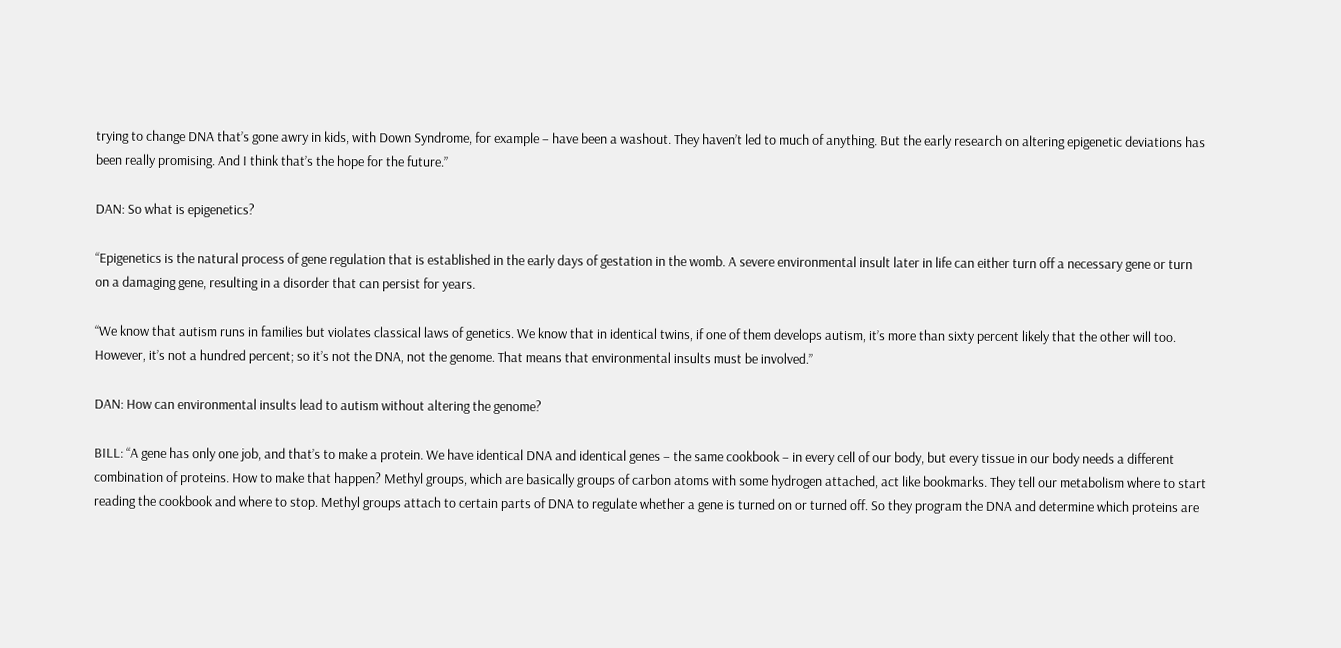trying to change DNA that’s gone awry in kids, with Down Syndrome, for example – have been a washout. They haven’t led to much of anything. But the early research on altering epigenetic deviations has been really promising. And I think that’s the hope for the future.”

DAN: So what is epigenetics?

“Epigenetics is the natural process of gene regulation that is established in the early days of gestation in the womb. A severe environmental insult later in life can either turn off a necessary gene or turn on a damaging gene, resulting in a disorder that can persist for years.

“We know that autism runs in families but violates classical laws of genetics. We know that in identical twins, if one of them develops autism, it’s more than sixty percent likely that the other will too. However, it’s not a hundred percent; so it’s not the DNA, not the genome. That means that environmental insults must be involved.”

DAN: How can environmental insults lead to autism without altering the genome?

BILL: “A gene has only one job, and that’s to make a protein. We have identical DNA and identical genes – the same cookbook – in every cell of our body, but every tissue in our body needs a different combination of proteins. How to make that happen? Methyl groups, which are basically groups of carbon atoms with some hydrogen attached, act like bookmarks. They tell our metabolism where to start reading the cookbook and where to stop. Methyl groups attach to certain parts of DNA to regulate whether a gene is turned on or turned off. So they program the DNA and determine which proteins are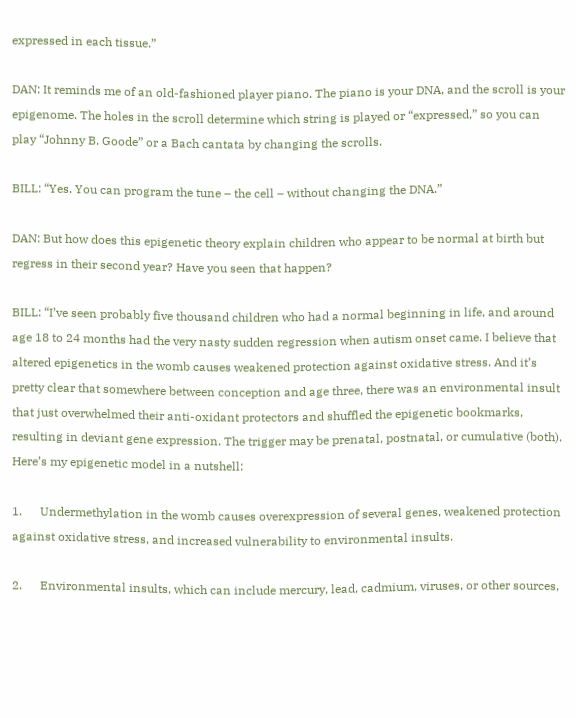expressed in each tissue.”

DAN: It reminds me of an old-fashioned player piano. The piano is your DNA, and the scroll is your epigenome. The holes in the scroll determine which string is played or “expressed,” so you can play “Johnny B. Goode” or a Bach cantata by changing the scrolls.

BILL: “Yes. You can program the tune – the cell – without changing the DNA.”

DAN: But how does this epigenetic theory explain children who appear to be normal at birth but regress in their second year? Have you seen that happen?

BILL: “I’ve seen probably five thousand children who had a normal beginning in life, and around age 18 to 24 months had the very nasty sudden regression when autism onset came. I believe that altered epigenetics in the womb causes weakened protection against oxidative stress. And it’s pretty clear that somewhere between conception and age three, there was an environmental insult that just overwhelmed their anti-oxidant protectors and shuffled the epigenetic bookmarks, resulting in deviant gene expression. The trigger may be prenatal, postnatal, or cumulative (both). Here’s my epigenetic model in a nutshell:

1.      Undermethylation in the womb causes overexpression of several genes, weakened protection against oxidative stress, and increased vulnerability to environmental insults.

2.      Environmental insults, which can include mercury, lead, cadmium, viruses, or other sources,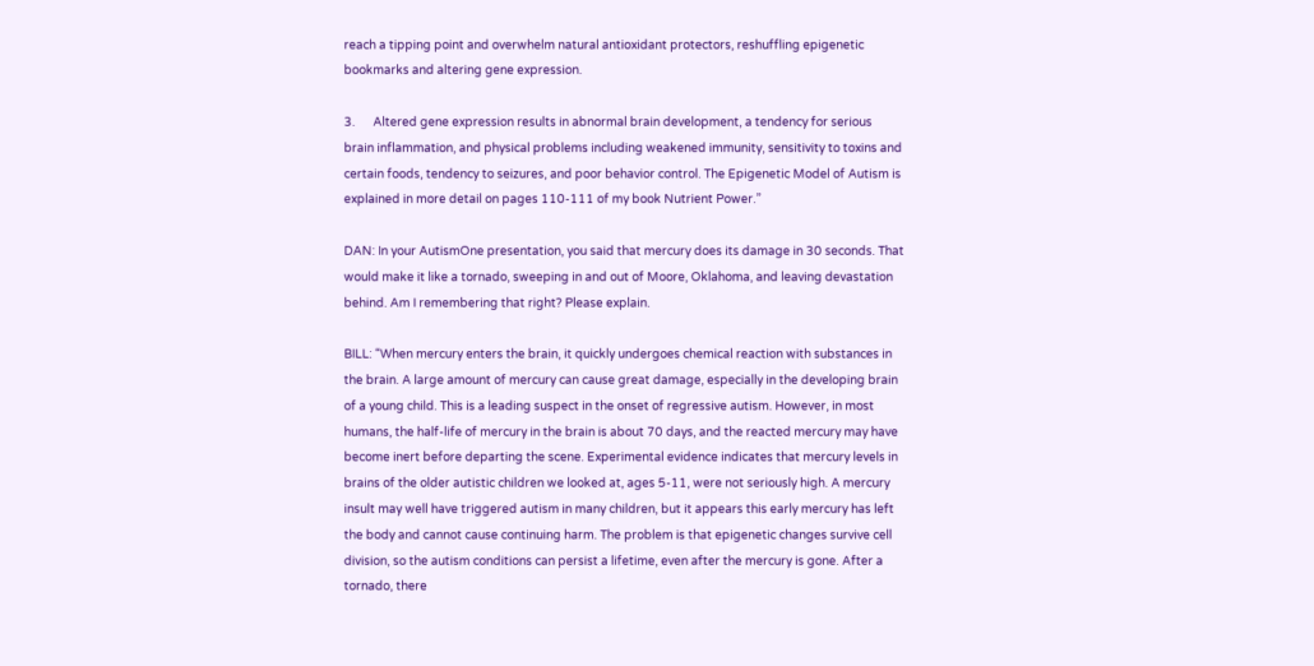reach a tipping point and overwhelm natural antioxidant protectors, reshuffling epigenetic bookmarks and altering gene expression.

3.      Altered gene expression results in abnormal brain development, a tendency for serious brain inflammation, and physical problems including weakened immunity, sensitivity to toxins and certain foods, tendency to seizures, and poor behavior control. The Epigenetic Model of Autism is explained in more detail on pages 110-111 of my book Nutrient Power.”

DAN: In your AutismOne presentation, you said that mercury does its damage in 30 seconds. That would make it like a tornado, sweeping in and out of Moore, Oklahoma, and leaving devastation behind. Am I remembering that right? Please explain.

BILL: “When mercury enters the brain, it quickly undergoes chemical reaction with substances in the brain. A large amount of mercury can cause great damage, especially in the developing brain of a young child. This is a leading suspect in the onset of regressive autism. However, in most humans, the half-life of mercury in the brain is about 70 days, and the reacted mercury may have become inert before departing the scene. Experimental evidence indicates that mercury levels in brains of the older autistic children we looked at, ages 5-11, were not seriously high. A mercury insult may well have triggered autism in many children, but it appears this early mercury has left the body and cannot cause continuing harm. The problem is that epigenetic changes survive cell division, so the autism conditions can persist a lifetime, even after the mercury is gone. After a tornado, there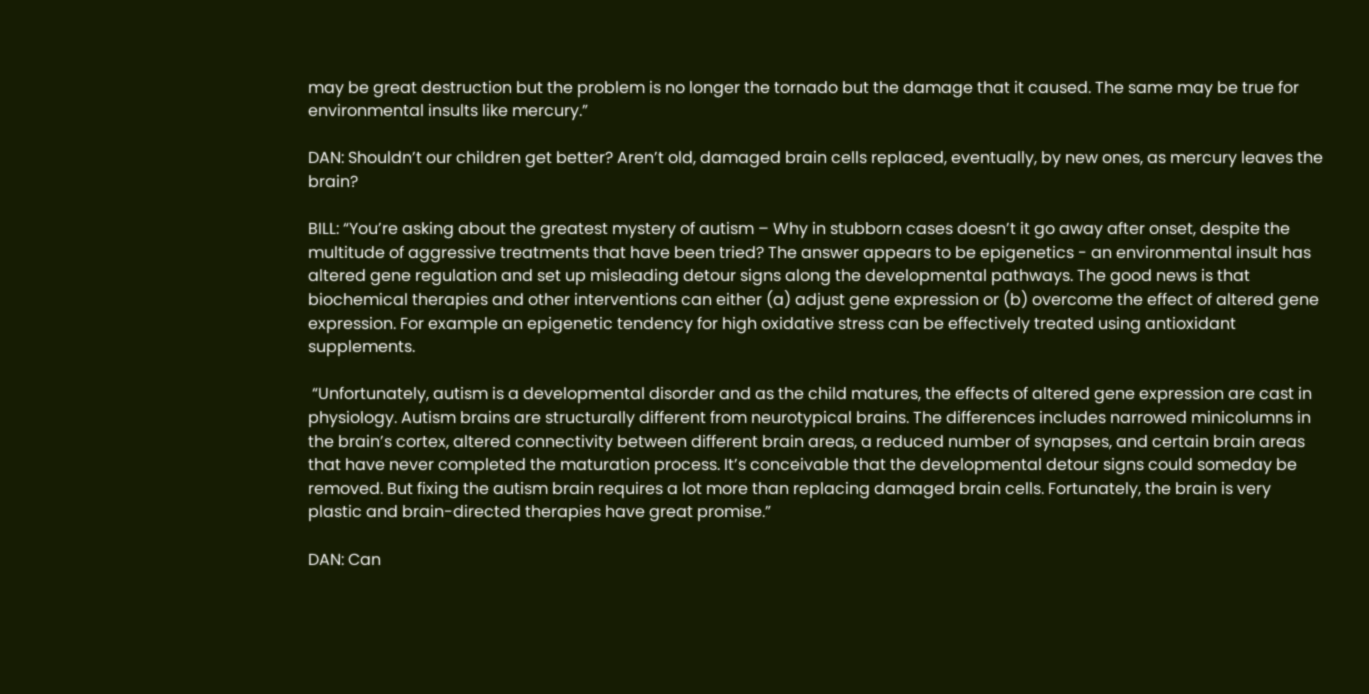may be great destruction but the problem is no longer the tornado but the damage that it caused. The same may be true for environmental insults like mercury.”

DAN: Shouldn’t our children get better? Aren’t old, damaged brain cells replaced, eventually, by new ones, as mercury leaves the brain?

BILL: “You’re asking about the greatest mystery of autism – Why in stubborn cases doesn’t it go away after onset, despite the multitude of aggressive treatments that have been tried? The answer appears to be epigenetics - an environmental insult has altered gene regulation and set up misleading detour signs along the developmental pathways. The good news is that biochemical therapies and other interventions can either (a) adjust gene expression or (b) overcome the effect of altered gene expression. For example an epigenetic tendency for high oxidative stress can be effectively treated using antioxidant supplements.

 “Unfortunately, autism is a developmental disorder and as the child matures, the effects of altered gene expression are cast in physiology. Autism brains are structurally different from neurotypical brains. The differences includes narrowed minicolumns in the brain’s cortex, altered connectivity between different brain areas, a reduced number of synapses, and certain brain areas that have never completed the maturation process. It’s conceivable that the developmental detour signs could someday be removed. But fixing the autism brain requires a lot more than replacing damaged brain cells. Fortunately, the brain is very plastic and brain-directed therapies have great promise.”

DAN: Can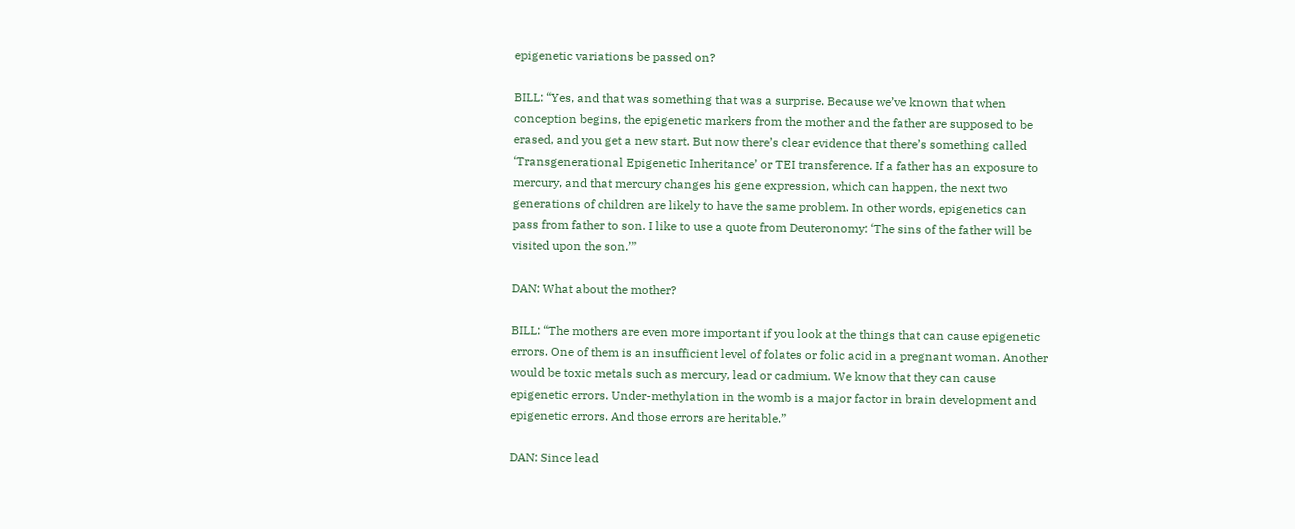epigenetic variations be passed on?

BILL: “Yes, and that was something that was a surprise. Because we’ve known that when conception begins, the epigenetic markers from the mother and the father are supposed to be erased, and you get a new start. But now there’s clear evidence that there’s something called ‘Transgenerational Epigenetic Inheritance’ or TEI transference. If a father has an exposure to mercury, and that mercury changes his gene expression, which can happen, the next two generations of children are likely to have the same problem. In other words, epigenetics can pass from father to son. I like to use a quote from Deuteronomy: ‘The sins of the father will be visited upon the son.’”

DAN: What about the mother?

BILL: “The mothers are even more important if you look at the things that can cause epigenetic errors. One of them is an insufficient level of folates or folic acid in a pregnant woman. Another would be toxic metals such as mercury, lead or cadmium. We know that they can cause epigenetic errors. Under-methylation in the womb is a major factor in brain development and epigenetic errors. And those errors are heritable.”

DAN: Since lead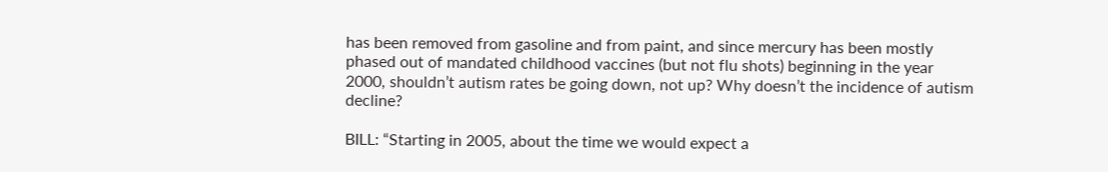has been removed from gasoline and from paint, and since mercury has been mostly phased out of mandated childhood vaccines (but not flu shots) beginning in the year 2000, shouldn’t autism rates be going down, not up? Why doesn’t the incidence of autism decline?

BILL: “Starting in 2005, about the time we would expect a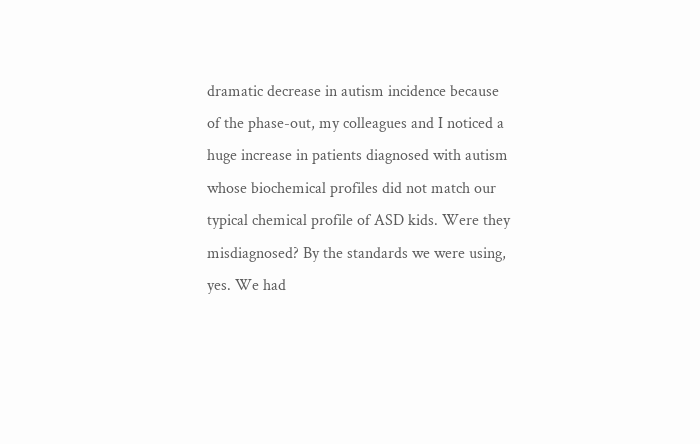dramatic decrease in autism incidence because of the phase-out, my colleagues and I noticed a huge increase in patients diagnosed with autism whose biochemical profiles did not match our typical chemical profile of ASD kids. Were they misdiagnosed? By the standards we were using, yes. We had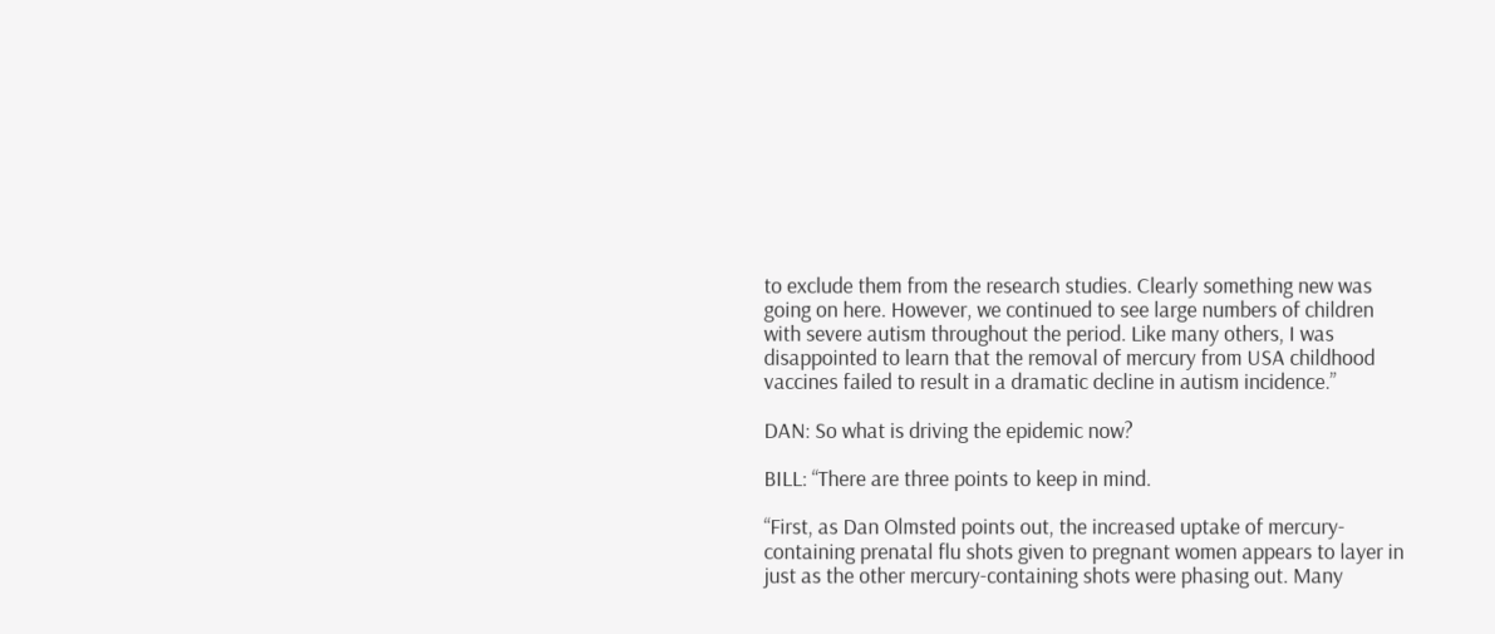to exclude them from the research studies. Clearly something new was going on here. However, we continued to see large numbers of children with severe autism throughout the period. Like many others, I was disappointed to learn that the removal of mercury from USA childhood vaccines failed to result in a dramatic decline in autism incidence.”

DAN: So what is driving the epidemic now?

BILL: “There are three points to keep in mind.

“First, as Dan Olmsted points out, the increased uptake of mercury-containing prenatal flu shots given to pregnant women appears to layer in just as the other mercury-containing shots were phasing out. Many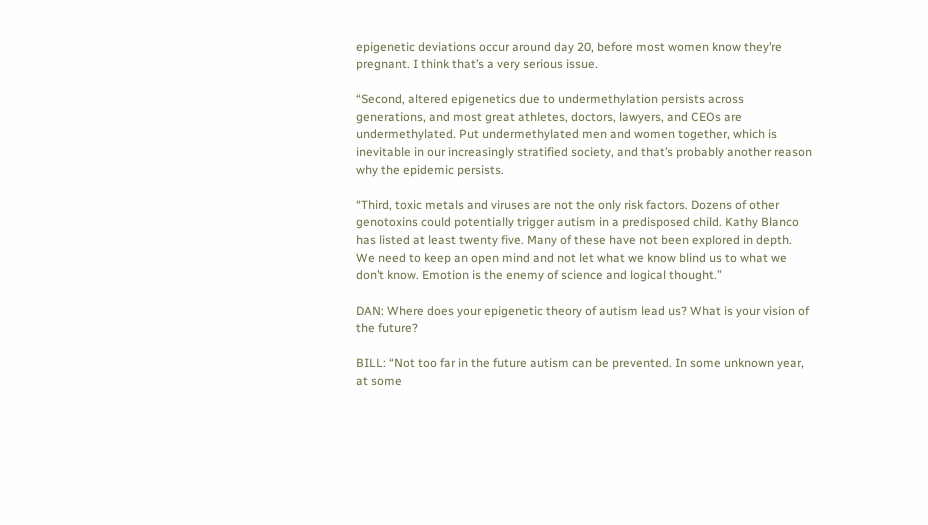epigenetic deviations occur around day 20, before most women know they’re pregnant. I think that’s a very serious issue.

“Second, altered epigenetics due to undermethylation persists across generations, and most great athletes, doctors, lawyers, and CEOs are undermethylated. Put undermethylated men and women together, which is inevitable in our increasingly stratified society, and that’s probably another reason why the epidemic persists.

“Third, toxic metals and viruses are not the only risk factors. Dozens of other genotoxins could potentially trigger autism in a predisposed child. Kathy Blanco has listed at least twenty five. Many of these have not been explored in depth. We need to keep an open mind and not let what we know blind us to what we don’t know. Emotion is the enemy of science and logical thought.”

DAN: Where does your epigenetic theory of autism lead us? What is your vision of the future?

BILL: “Not too far in the future autism can be prevented. In some unknown year, at some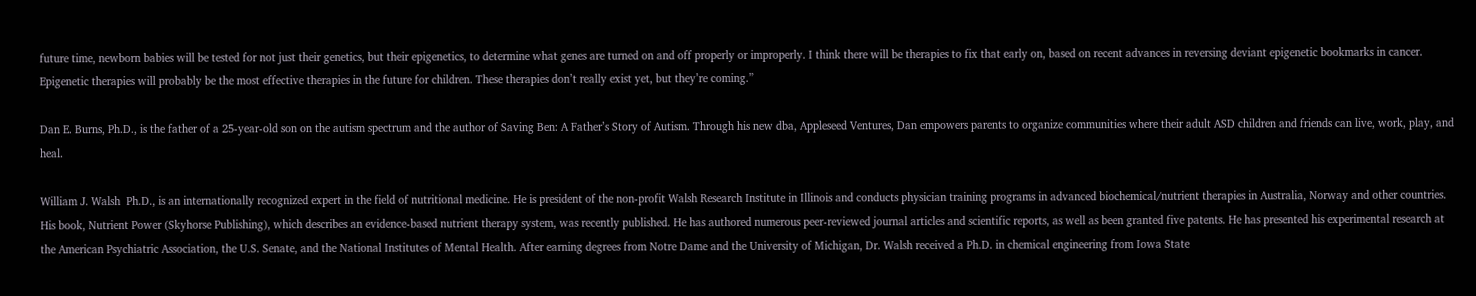future time, newborn babies will be tested for not just their genetics, but their epigenetics, to determine what genes are turned on and off properly or improperly. I think there will be therapies to fix that early on, based on recent advances in reversing deviant epigenetic bookmarks in cancer. Epigenetic therapies will probably be the most effective therapies in the future for children. These therapies don’t really exist yet, but they’re coming.”

Dan E. Burns, Ph.D., is the father of a 25-year-old son on the autism spectrum and the author of Saving Ben: A Father’s Story of Autism. Through his new dba, Appleseed Ventures, Dan empowers parents to organize communities where their adult ASD children and friends can live, work, play, and heal.

William J. Walsh  Ph.D., is an internationally recognized expert in the field of nutritional medicine. He is president of the non-profit Walsh Research Institute in Illinois and conducts physician training programs in advanced biochemical/nutrient therapies in Australia, Norway and other countries. His book, Nutrient Power (Skyhorse Publishing), which describes an evidence-based nutrient therapy system, was recently published. He has authored numerous peer-reviewed journal articles and scientific reports, as well as been granted five patents. He has presented his experimental research at the American Psychiatric Association, the U.S. Senate, and the National Institutes of Mental Health. After earning degrees from Notre Dame and the University of Michigan, Dr. Walsh received a Ph.D. in chemical engineering from Iowa State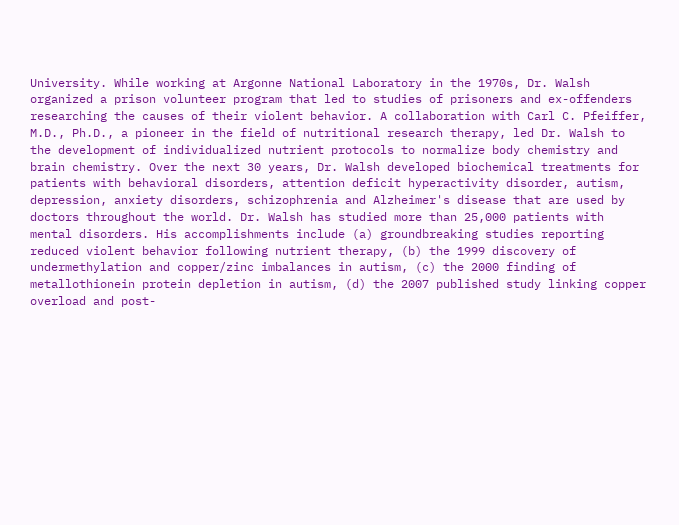University. While working at Argonne National Laboratory in the 1970s, Dr. Walsh organized a prison volunteer program that led to studies of prisoners and ex-offenders researching the causes of their violent behavior. A collaboration with Carl C. Pfeiffer, M.D., Ph.D., a pioneer in the field of nutritional research therapy, led Dr. Walsh to the development of individualized nutrient protocols to normalize body chemistry and brain chemistry. Over the next 30 years, Dr. Walsh developed biochemical treatments for patients with behavioral disorders, attention deficit hyperactivity disorder, autism, depression, anxiety disorders, schizophrenia and Alzheimer's disease that are used by doctors throughout the world. Dr. Walsh has studied more than 25,000 patients with mental disorders. His accomplishments include (a) groundbreaking studies reporting reduced violent behavior following nutrient therapy, (b) the 1999 discovery of undermethylation and copper/zinc imbalances in autism, (c) the 2000 finding of metallothionein protein depletion in autism, (d) the 2007 published study linking copper overload and post-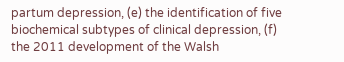partum depression, (e) the identification of five biochemical subtypes of clinical depression, (f) the 2011 development of the Walsh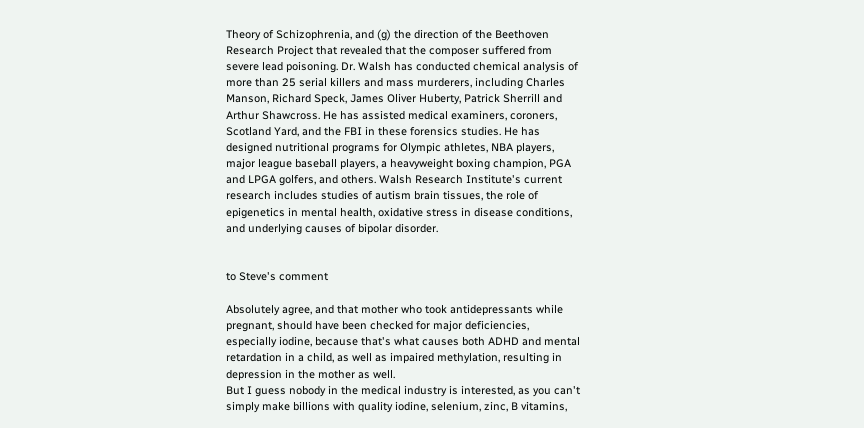Theory of Schizophrenia, and (g) the direction of the Beethoven Research Project that revealed that the composer suffered from severe lead poisoning. Dr. Walsh has conducted chemical analysis of more than 25 serial killers and mass murderers, including Charles Manson, Richard Speck, James Oliver Huberty, Patrick Sherrill and Arthur Shawcross. He has assisted medical examiners, coroners, Scotland Yard, and the FBI in these forensics studies. He has designed nutritional programs for Olympic athletes, NBA players, major league baseball players, a heavyweight boxing champion, PGA and LPGA golfers, and others. Walsh Research Institute's current research includes studies of autism brain tissues, the role of epigenetics in mental health, oxidative stress in disease conditions, and underlying causes of bipolar disorder.


to Steve's comment

Absolutely agree, and that mother who took antidepressants while pregnant, should have been checked for major deficiencies, especially iodine, because that's what causes both ADHD and mental retardation in a child, as well as impaired methylation, resulting in depression in the mother as well.
But I guess nobody in the medical industry is interested, as you can't simply make billions with quality iodine, selenium, zinc, B vitamins,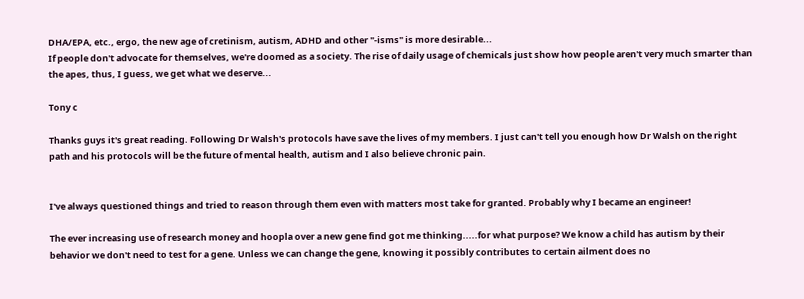DHA/EPA, etc., ergo, the new age of cretinism, autism, ADHD and other "-isms" is more desirable...
If people don't advocate for themselves, we're doomed as a society. The rise of daily usage of chemicals just show how people aren't very much smarter than the apes, thus, I guess, we get what we deserve...

Tony c

Thanks guys it's great reading. Following Dr Walsh's protocols have save the lives of my members. I just can't tell you enough how Dr Walsh on the right path and his protocols will be the future of mental health, autism and I also believe chronic pain.


I've always questioned things and tried to reason through them even with matters most take for granted. Probably why I became an engineer!

The ever increasing use of research money and hoopla over a new gene find got me thinking.....for what purpose? We know a child has autism by their behavior we don't need to test for a gene. Unless we can change the gene, knowing it possibly contributes to certain ailment does no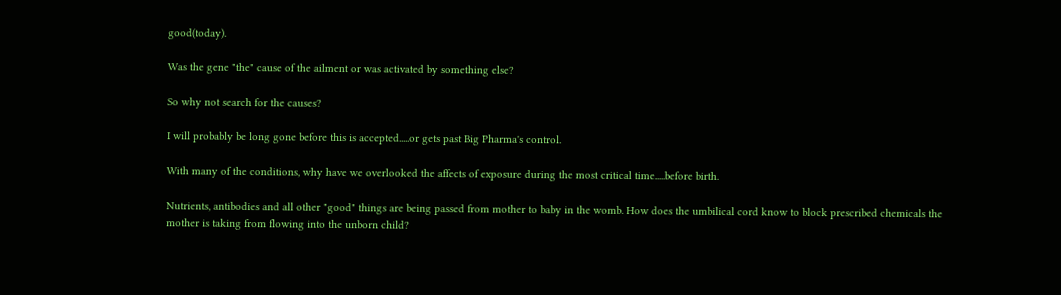good(today).

Was the gene "the" cause of the ailment or was activated by something else?

So why not search for the causes?

I will probably be long gone before this is accepted.....or gets past Big Pharma's control.

With many of the conditions, why have we overlooked the affects of exposure during the most critical time.....before birth.

Nutrients, antibodies and all other "good" things are being passed from mother to baby in the womb. How does the umbilical cord know to block prescribed chemicals the mother is taking from flowing into the unborn child?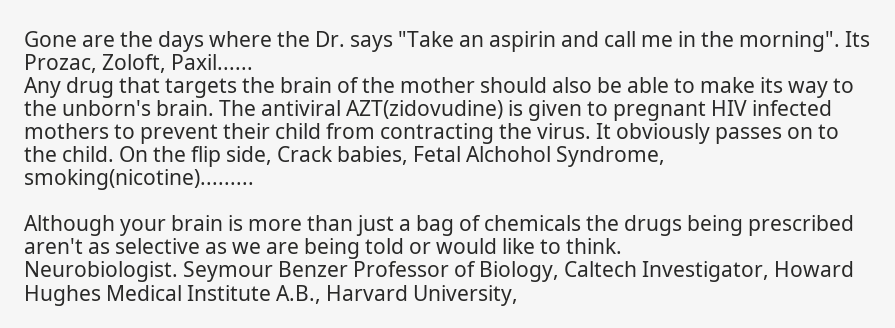Gone are the days where the Dr. says "Take an aspirin and call me in the morning". Its Prozac, Zoloft, Paxil......
Any drug that targets the brain of the mother should also be able to make its way to the unborn's brain. The antiviral AZT(zidovudine) is given to pregnant HIV infected mothers to prevent their child from contracting the virus. It obviously passes on to the child. On the flip side, Crack babies, Fetal Alchohol Syndrome, smoking(nicotine).........

Although your brain is more than just a bag of chemicals the drugs being prescribed aren't as selective as we are being told or would like to think.
Neurobiologist. Seymour Benzer Professor of Biology, Caltech Investigator, Howard Hughes Medical Institute A.B., Harvard University,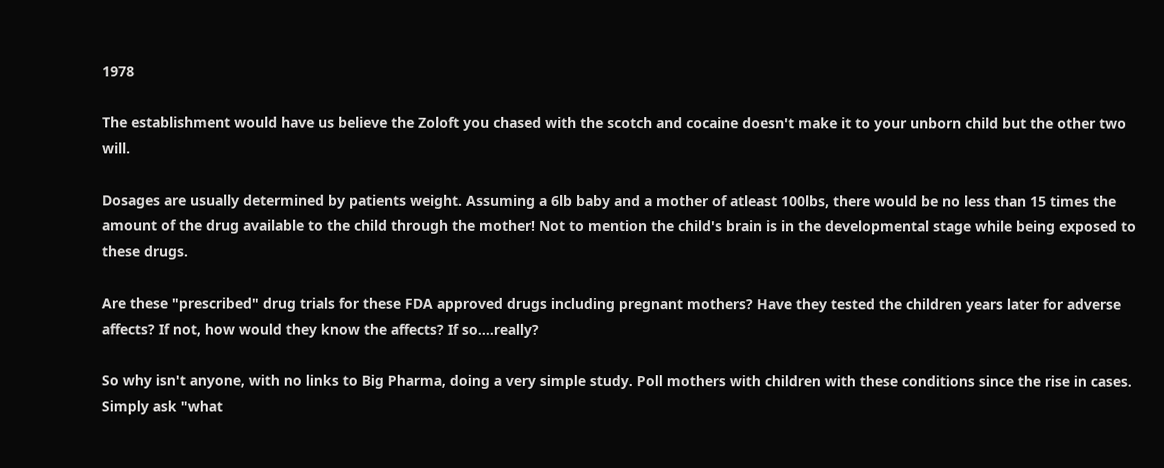1978

The establishment would have us believe the Zoloft you chased with the scotch and cocaine doesn't make it to your unborn child but the other two will.

Dosages are usually determined by patients weight. Assuming a 6lb baby and a mother of atleast 100lbs, there would be no less than 15 times the amount of the drug available to the child through the mother! Not to mention the child's brain is in the developmental stage while being exposed to these drugs.

Are these "prescribed" drug trials for these FDA approved drugs including pregnant mothers? Have they tested the children years later for adverse affects? If not, how would they know the affects? If so....really?

So why isn't anyone, with no links to Big Pharma, doing a very simple study. Poll mothers with children with these conditions since the rise in cases. Simply ask "what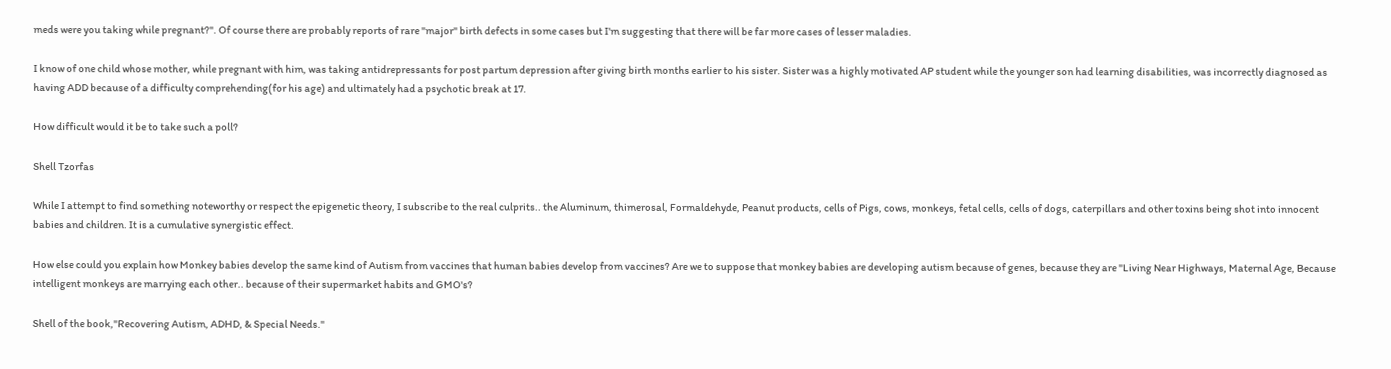meds were you taking while pregnant?". Of course there are probably reports of rare "major" birth defects in some cases but I'm suggesting that there will be far more cases of lesser maladies.

I know of one child whose mother, while pregnant with him, was taking antidrepressants for post partum depression after giving birth months earlier to his sister. Sister was a highly motivated AP student while the younger son had learning disabilities, was incorrectly diagnosed as having ADD because of a difficulty comprehending(for his age) and ultimately had a psychotic break at 17.

How difficult would it be to take such a poll?

Shell Tzorfas

While I attempt to find something noteworthy or respect the epigenetic theory, I subscribe to the real culprits.. the Aluminum, thimerosal, Formaldehyde, Peanut products, cells of Pigs, cows, monkeys, fetal cells, cells of dogs, caterpillars and other toxins being shot into innocent babies and children. It is a cumulative synergistic effect.

How else could you explain how Monkey babies develop the same kind of Autism from vaccines that human babies develop from vaccines? Are we to suppose that monkey babies are developing autism because of genes, because they are "Living Near Highways, Maternal Age, Because intelligent monkeys are marrying each other.. because of their supermarket habits and GMO's?

Shell of the book,"Recovering Autism, ADHD, & Special Needs."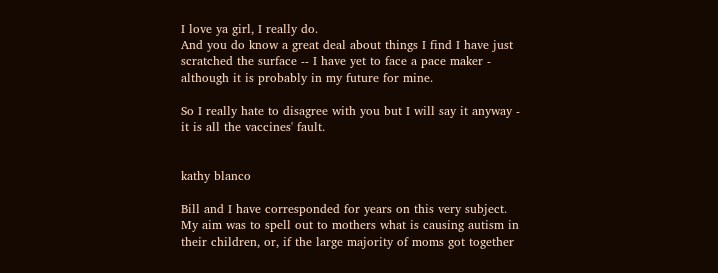I love ya girl, I really do.
And you do know a great deal about things I find I have just scratched the surface -- I have yet to face a pace maker - although it is probably in my future for mine.

So I really hate to disagree with you but I will say it anyway - it is all the vaccines' fault.


kathy blanco

Bill and I have corresponded for years on this very subject. My aim was to spell out to mothers what is causing autism in their children, or, if the large majority of moms got together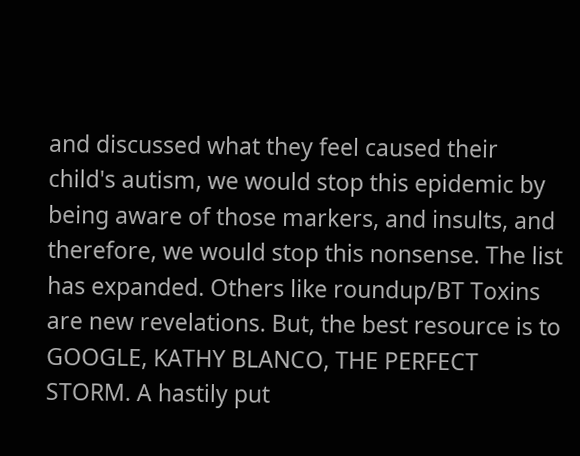and discussed what they feel caused their child's autism, we would stop this epidemic by being aware of those markers, and insults, and therefore, we would stop this nonsense. The list has expanded. Others like roundup/BT Toxins are new revelations. But, the best resource is to GOOGLE, KATHY BLANCO, THE PERFECT STORM. A hastily put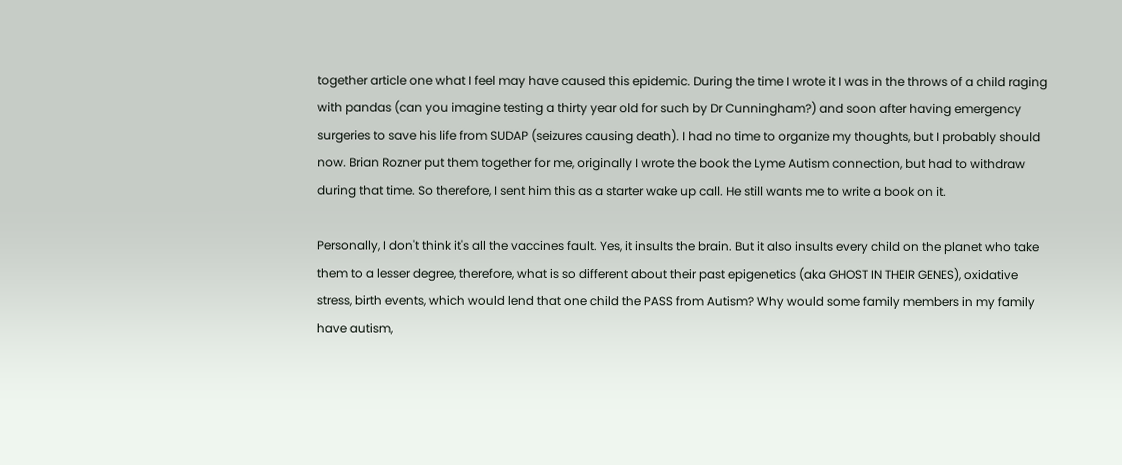together article one what I feel may have caused this epidemic. During the time I wrote it I was in the throws of a child raging with pandas (can you imagine testing a thirty year old for such by Dr Cunningham?) and soon after having emergency surgeries to save his life from SUDAP (seizures causing death). I had no time to organize my thoughts, but I probably should now. Brian Rozner put them together for me, originally I wrote the book the Lyme Autism connection, but had to withdraw during that time. So therefore, I sent him this as a starter wake up call. He still wants me to write a book on it.

Personally, I don't think it's all the vaccines fault. Yes, it insults the brain. But it also insults every child on the planet who take them to a lesser degree, therefore, what is so different about their past epigenetics (aka GHOST IN THEIR GENES), oxidative stress, birth events, which would lend that one child the PASS from Autism? Why would some family members in my family have autism,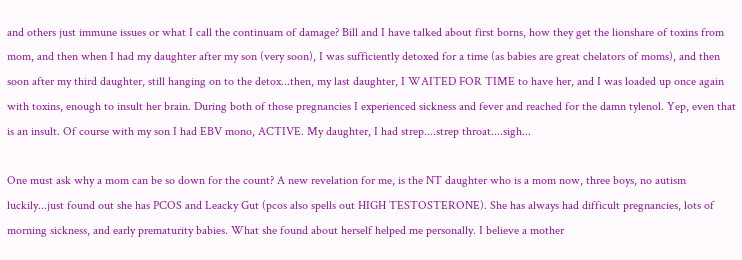and others just immune issues or what I call the continuam of damage? Bill and I have talked about first borns, how they get the lionshare of toxins from mom, and then when I had my daughter after my son (very soon), I was sufficiently detoxed for a time (as babies are great chelators of moms), and then soon after my third daughter, still hanging on to the detox...then, my last daughter, I WAITED FOR TIME to have her, and I was loaded up once again with toxins, enough to insult her brain. During both of those pregnancies I experienced sickness and fever and reached for the damn tylenol. Yep, even that is an insult. Of course with my son I had EBV mono, ACTIVE. My daughter, I had strep....strep throat....sigh...

One must ask why a mom can be so down for the count? A new revelation for me, is the NT daughter who is a mom now, three boys, no autism luckily...just found out she has PCOS and Leacky Gut (pcos also spells out HIGH TESTOSTERONE). She has always had difficult pregnancies, lots of morning sickness, and early prematurity babies. What she found about herself helped me personally. I believe a mother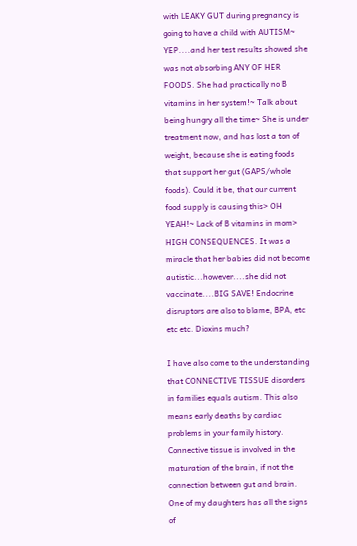with LEAKY GUT during pregnancy is going to have a child with AUTISM~ YEP....and her test results showed she was not absorbing ANY OF HER FOODS. She had practically no B vitamins in her system!~ Talk about being hungry all the time~ She is under treatment now, and has lost a ton of weight, because she is eating foods that support her gut (GAPS/whole foods). Could it be, that our current food supply is causing this> OH YEAH!~ Lack of B vitamins in mom> HIGH CONSEQUENCES. It was a miracle that her babies did not become autistic...however....she did not vaccinate....BIG SAVE! Endocrine disruptors are also to blame, BPA, etc etc etc. Dioxins much?

I have also come to the understanding that CONNECTIVE TISSUE disorders in families equals autism. This also means early deaths by cardiac problems in your family history. Connective tissue is involved in the maturation of the brain, if not the connection between gut and brain. One of my daughters has all the signs of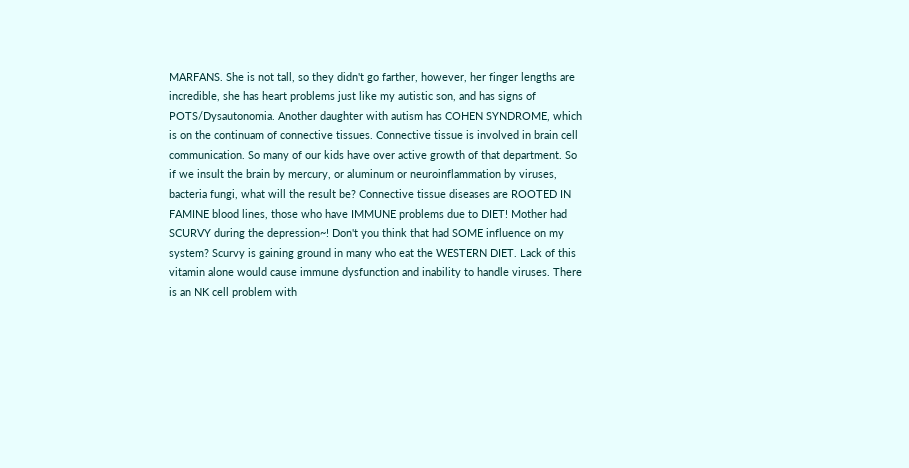MARFANS. She is not tall, so they didn't go farther, however, her finger lengths are incredible, she has heart problems just like my autistic son, and has signs of POTS/Dysautonomia. Another daughter with autism has COHEN SYNDROME, which is on the continuam of connective tissues. Connective tissue is involved in brain cell communication. So many of our kids have over active growth of that department. So if we insult the brain by mercury, or aluminum or neuroinflammation by viruses, bacteria fungi, what will the result be? Connective tissue diseases are ROOTED IN FAMINE blood lines, those who have IMMUNE problems due to DIET! Mother had SCURVY during the depression~! Don't you think that had SOME influence on my system? Scurvy is gaining ground in many who eat the WESTERN DIET. Lack of this vitamin alone would cause immune dysfunction and inability to handle viruses. There is an NK cell problem with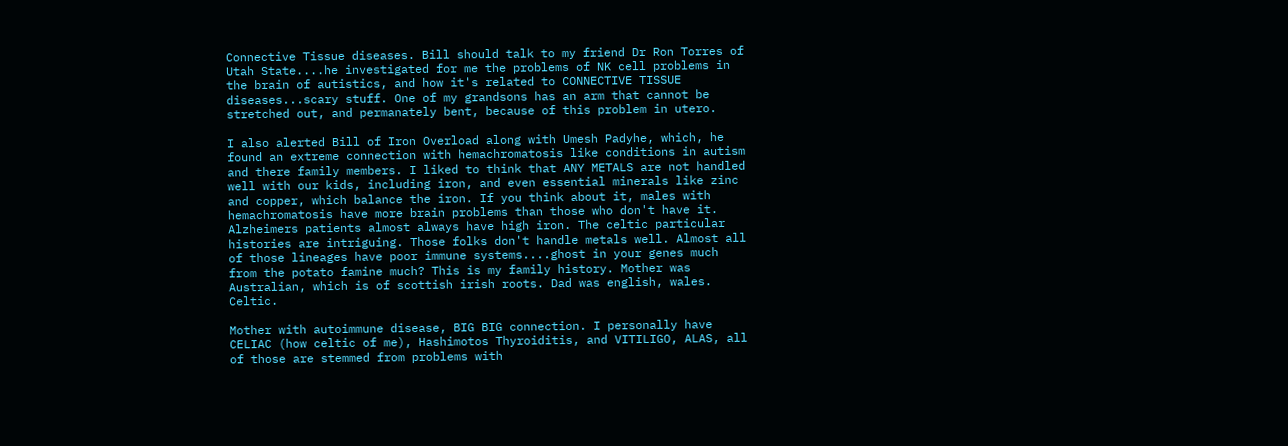Connective Tissue diseases. Bill should talk to my friend Dr Ron Torres of Utah State....he investigated for me the problems of NK cell problems in the brain of autistics, and how it's related to CONNECTIVE TISSUE diseases...scary stuff. One of my grandsons has an arm that cannot be stretched out, and permanately bent, because of this problem in utero.

I also alerted Bill of Iron Overload along with Umesh Padyhe, which, he found an extreme connection with hemachromatosis like conditions in autism and there family members. I liked to think that ANY METALS are not handled well with our kids, including iron, and even essential minerals like zinc and copper, which balance the iron. If you think about it, males with hemachromatosis have more brain problems than those who don't have it. Alzheimers patients almost always have high iron. The celtic particular histories are intriguing. Those folks don't handle metals well. Almost all of those lineages have poor immune systems....ghost in your genes much from the potato famine much? This is my family history. Mother was Australian, which is of scottish irish roots. Dad was english, wales. Celtic.

Mother with autoimmune disease, BIG BIG connection. I personally have CELIAC (how celtic of me), Hashimotos Thyroiditis, and VITILIGO, ALAS, all of those are stemmed from problems with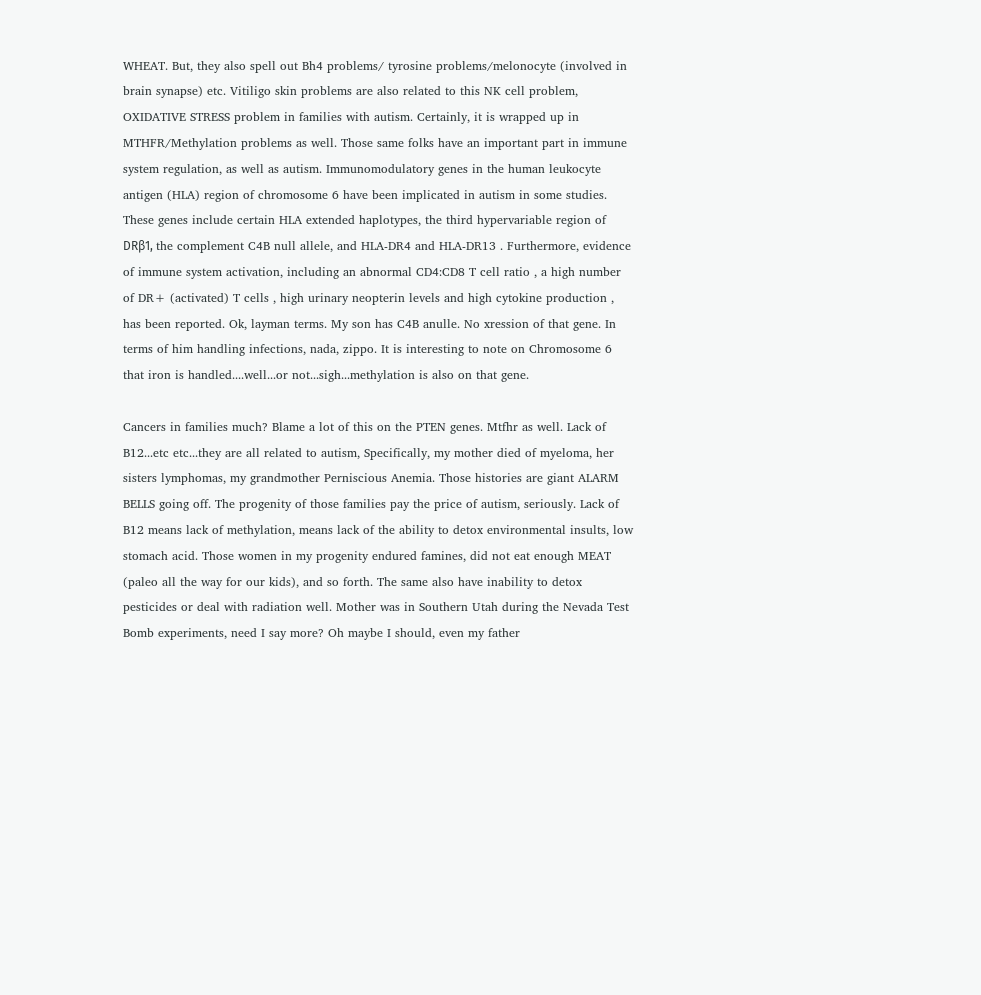WHEAT. But, they also spell out Bh4 problems/ tyrosine problems/melonocyte (involved in brain synapse) etc. Vitiligo skin problems are also related to this NK cell problem, OXIDATIVE STRESS problem in families with autism. Certainly, it is wrapped up in MTHFR/Methylation problems as well. Those same folks have an important part in immune system regulation, as well as autism. Immunomodulatory genes in the human leukocyte antigen (HLA) region of chromosome 6 have been implicated in autism in some studies. These genes include certain HLA extended haplotypes, the third hypervariable region of DRβ1, the complement C4B null allele, and HLA-DR4 and HLA-DR13 . Furthermore, evidence of immune system activation, including an abnormal CD4:CD8 T cell ratio , a high number of DR+ (activated) T cells , high urinary neopterin levels and high cytokine production , has been reported. Ok, layman terms. My son has C4B anulle. No xression of that gene. In terms of him handling infections, nada, zippo. It is interesting to note on Chromosome 6 that iron is handled....well...or not...sigh...methylation is also on that gene.

Cancers in families much? Blame a lot of this on the PTEN genes. Mtfhr as well. Lack of B12...etc etc...they are all related to autism, Specifically, my mother died of myeloma, her sisters lymphomas, my grandmother Perniscious Anemia. Those histories are giant ALARM BELLS going off. The progenity of those families pay the price of autism, seriously. Lack of B12 means lack of methylation, means lack of the ability to detox environmental insults, low stomach acid. Those women in my progenity endured famines, did not eat enough MEAT (paleo all the way for our kids), and so forth. The same also have inability to detox pesticides or deal with radiation well. Mother was in Southern Utah during the Nevada Test Bomb experiments, need I say more? Oh maybe I should, even my father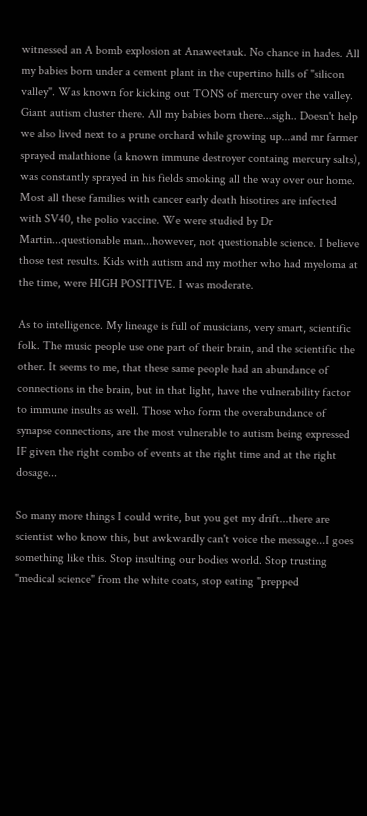witnessed an A bomb explosion at Anaweetauk. No chance in hades. All my babies born under a cement plant in the cupertino hills of "silicon valley". Was known for kicking out TONS of mercury over the valley. Giant autism cluster there. All my babies born there...sigh.. Doesn't help we also lived next to a prune orchard while growing up...and mr farmer sprayed malathione (a known immune destroyer containg mercury salts), was constantly sprayed in his fields smoking all the way over our home. Most all these families with cancer early death hisotires are infected with SV40, the polio vaccine. We were studied by Dr Martin...questionable man...however, not questionable science. I believe those test results. Kids with autism and my mother who had myeloma at the time, were HIGH POSITIVE. I was moderate.

As to intelligence. My lineage is full of musicians, very smart, scientific folk. The music people use one part of their brain, and the scientific the other. It seems to me, that these same people had an abundance of connections in the brain, but in that light, have the vulnerability factor to immune insults as well. Those who form the overabundance of synapse connections, are the most vulnerable to autism being expressed IF given the right combo of events at the right time and at the right dosage...

So many more things I could write, but you get my drift...there are scientist who know this, but awkwardly can't voice the message...I goes something like this. Stop insulting our bodies world. Stop trusting "medical science" from the white coats, stop eating "prepped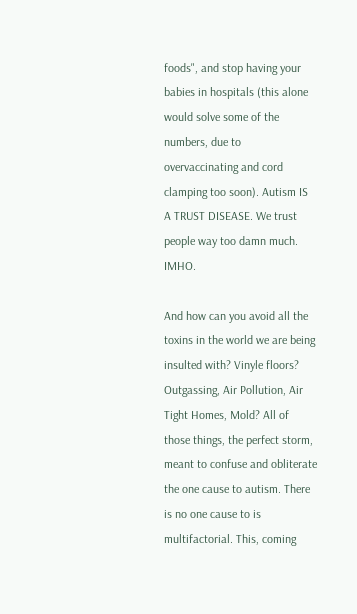foods", and stop having your babies in hospitals (this alone would solve some of the numbers, due to overvaccinating and cord clamping too soon). Autism IS A TRUST DISEASE. We trust people way too damn much. IMHO.

And how can you avoid all the toxins in the world we are being insulted with? Vinyle floors? Outgassing, Air Pollution, Air Tight Homes, Mold? All of those things, the perfect storm, meant to confuse and obliterate the one cause to autism. There is no one cause to is multifactorial. This, coming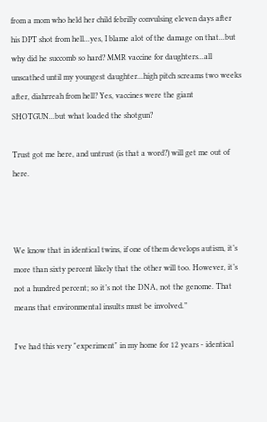from a mom who held her child febrilly convulsing eleven days after his DPT shot from hell...yes, I blame alot of the damage on that...but why did he succomb so hard? MMR vaccine for daughters...all unscathed until my youngest daughter...high pitch screams two weeks after, diahrreah from hell? Yes, vaccines were the giant SHOTGUN...but what loaded the shotgun?

Trust got me here, and untrust (is that a word?) will get me out of here.



We know that in identical twins, if one of them develops autism, it’s more than sixty percent likely that the other will too. However, it’s not a hundred percent; so it’s not the DNA, not the genome. That means that environmental insults must be involved.”

I've had this very "experiment" in my home for 12 years - identical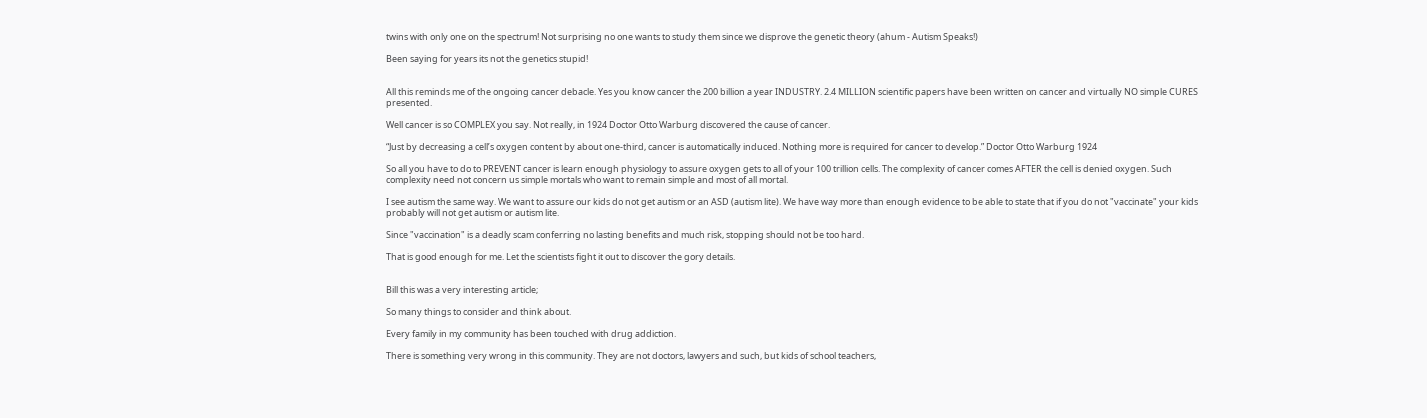twins with only one on the spectrum! Not surprising no one wants to study them since we disprove the genetic theory (ahum - Autism Speaks!)

Been saying for years its not the genetics stupid!


All this reminds me of the ongoing cancer debacle. Yes you know cancer the 200 billion a year INDUSTRY. 2.4 MILLION scientific papers have been written on cancer and virtually NO simple CURES presented.

Well cancer is so COMPLEX you say. Not really, in 1924 Doctor Otto Warburg discovered the cause of cancer.

“Just by decreasing a cell’s oxygen content by about one-third, cancer is automatically induced. Nothing more is required for cancer to develop.” Doctor Otto Warburg 1924

So all you have to do to PREVENT cancer is learn enough physiology to assure oxygen gets to all of your 100 trillion cells. The complexity of cancer comes AFTER the cell is denied oxygen. Such complexity need not concern us simple mortals who want to remain simple and most of all mortal.

I see autism the same way. We want to assure our kids do not get autism or an ASD (autism lite). We have way more than enough evidence to be able to state that if you do not "vaccinate" your kids probably will not get autism or autism lite.

Since "vaccination" is a deadly scam conferring no lasting benefits and much risk, stopping should not be too hard.

That is good enough for me. Let the scientists fight it out to discover the gory details.


Bill this was a very interesting article;

So many things to consider and think about.

Every family in my community has been touched with drug addiction.

There is something very wrong in this community. They are not doctors, lawyers and such, but kids of school teachers,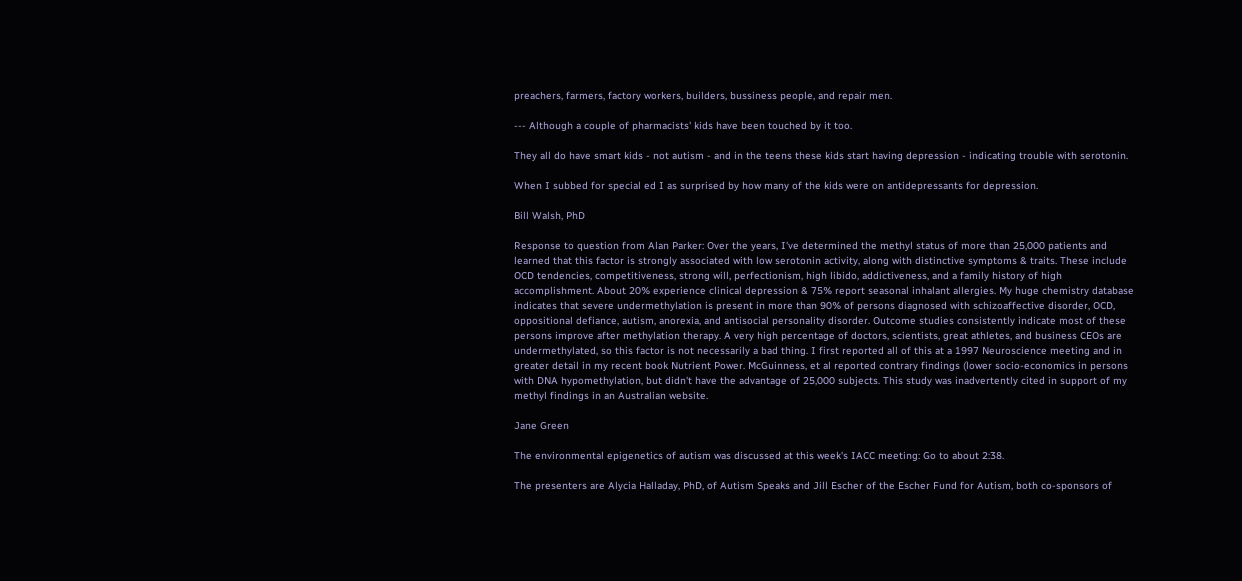preachers, farmers, factory workers, builders, bussiness people, and repair men.

--- Although a couple of pharmacists' kids have been touched by it too.

They all do have smart kids - not autism - and in the teens these kids start having depression - indicating trouble with serotonin.

When I subbed for special ed I as surprised by how many of the kids were on antidepressants for depression.

Bill Walsh, PhD

Response to question from Alan Parker: Over the years, I've determined the methyl status of more than 25,000 patients and learned that this factor is strongly associated with low serotonin activity, along with distinctive symptoms & traits. These include OCD tendencies, competitiveness, strong will, perfectionism, high libido, addictiveness, and a family history of high accomplishment. About 20% experience clinical depression & 75% report seasonal inhalant allergies. My huge chemistry database indicates that severe undermethylation is present in more than 90% of persons diagnosed with schizoaffective disorder, OCD, oppositional defiance, autism, anorexia, and antisocial personality disorder. Outcome studies consistently indicate most of these persons improve after methylation therapy. A very high percentage of doctors, scientists, great athletes, and business CEOs are undermethylated, so this factor is not necessarily a bad thing. I first reported all of this at a 1997 Neuroscience meeting and in greater detail in my recent book Nutrient Power. McGuinness, et al reported contrary findings (lower socio-economics in persons with DNA hypomethylation, but didn't have the advantage of 25,000 subjects. This study was inadvertently cited in support of my methyl findings in an Australian website.

Jane Green

The environmental epigenetics of autism was discussed at this week's IACC meeting: Go to about 2:38.

The presenters are Alycia Halladay, PhD, of Autism Speaks and Jill Escher of the Escher Fund for Autism, both co-sponsors of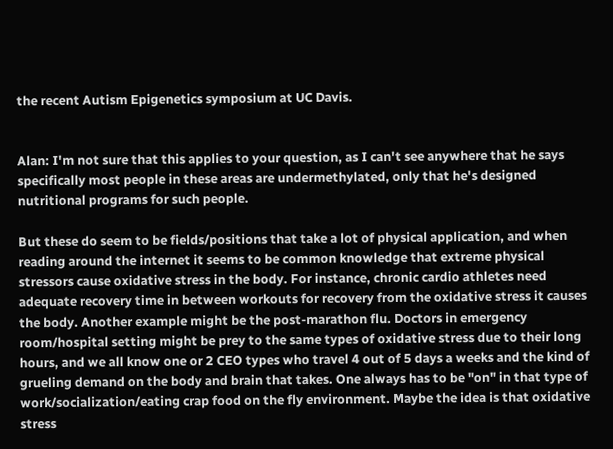the recent Autism Epigenetics symposium at UC Davis.


Alan: I'm not sure that this applies to your question, as I can't see anywhere that he says specifically most people in these areas are undermethylated, only that he's designed nutritional programs for such people.

But these do seem to be fields/positions that take a lot of physical application, and when reading around the internet it seems to be common knowledge that extreme physical stressors cause oxidative stress in the body. For instance, chronic cardio athletes need adequate recovery time in between workouts for recovery from the oxidative stress it causes the body. Another example might be the post-marathon flu. Doctors in emergency room/hospital setting might be prey to the same types of oxidative stress due to their long hours, and we all know one or 2 CEO types who travel 4 out of 5 days a weeks and the kind of grueling demand on the body and brain that takes. One always has to be "on" in that type of work/socialization/eating crap food on the fly environment. Maybe the idea is that oxidative stress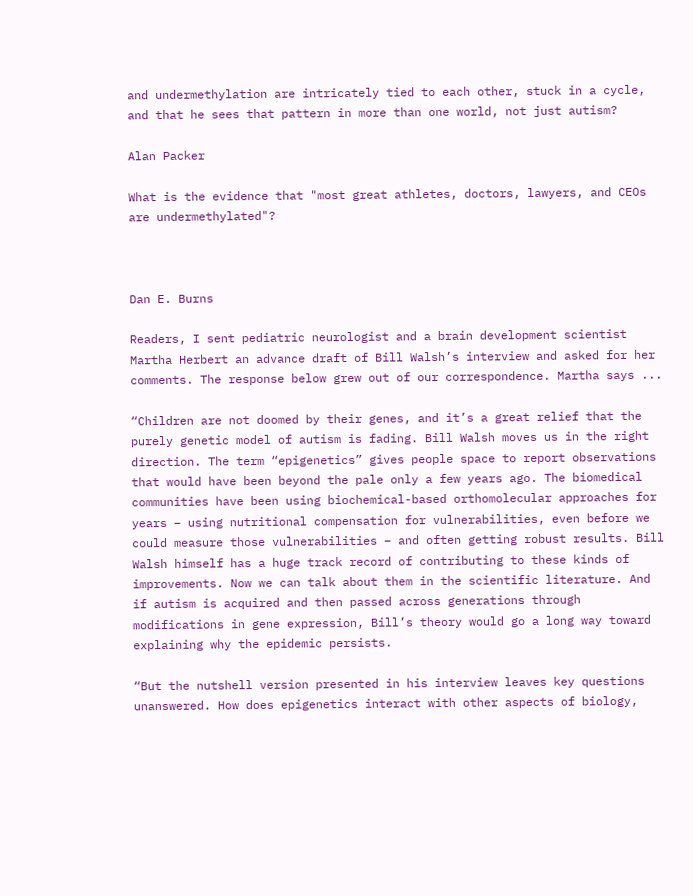and undermethylation are intricately tied to each other, stuck in a cycle, and that he sees that pattern in more than one world, not just autism?

Alan Packer

What is the evidence that "most great athletes, doctors, lawyers, and CEOs are undermethylated"?



Dan E. Burns

Readers, I sent pediatric neurologist and a brain development scientist Martha Herbert an advance draft of Bill Walsh’s interview and asked for her comments. The response below grew out of our correspondence. Martha says ...

“Children are not doomed by their genes, and it’s a great relief that the purely genetic model of autism is fading. Bill Walsh moves us in the right direction. The term “epigenetics” gives people space to report observations that would have been beyond the pale only a few years ago. The biomedical communities have been using biochemical-based orthomolecular approaches for years – using nutritional compensation for vulnerabilities, even before we could measure those vulnerabilities – and often getting robust results. Bill Walsh himself has a huge track record of contributing to these kinds of improvements. Now we can talk about them in the scientific literature. And if autism is acquired and then passed across generations through modifications in gene expression, Bill’s theory would go a long way toward explaining why the epidemic persists.

“But the nutshell version presented in his interview leaves key questions unanswered. How does epigenetics interact with other aspects of biology,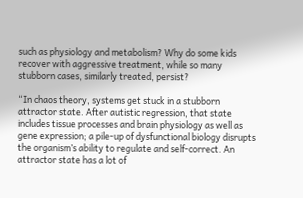such as physiology and metabolism? Why do some kids recover with aggressive treatment, while so many stubborn cases, similarly treated, persist?

“In chaos theory, systems get stuck in a stubborn attractor state. After autistic regression, that state includes tissue processes and brain physiology as well as gene expression; a pile-up of dysfunctional biology disrupts the organism’s ability to regulate and self-correct. An attractor state has a lot of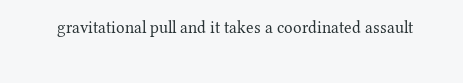gravitational pull and it takes a coordinated assault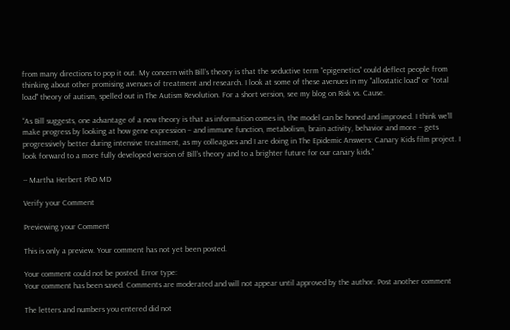from many directions to pop it out. My concern with Bill’s theory is that the seductive term “epigenetics” could deflect people from thinking about other promising avenues of treatment and research. I look at some of these avenues in my "allostatic load" or "total load" theory of autism, spelled out in The Autism Revolution. For a short version, see my blog on Risk vs. Cause.

“As Bill suggests, one advantage of a new theory is that as information comes in, the model can be honed and improved. I think we’ll make progress by looking at how gene expression – and immune function, metabolism, brain activity, behavior and more – gets progressively better during intensive treatment, as my colleagues and I are doing in The Epidemic Answers: Canary Kids film project. I look forward to a more fully developed version of Bill’s theory and to a brighter future for our canary kids.”

-- Martha Herbert PhD MD

Verify your Comment

Previewing your Comment

This is only a preview. Your comment has not yet been posted.

Your comment could not be posted. Error type:
Your comment has been saved. Comments are moderated and will not appear until approved by the author. Post another comment

The letters and numbers you entered did not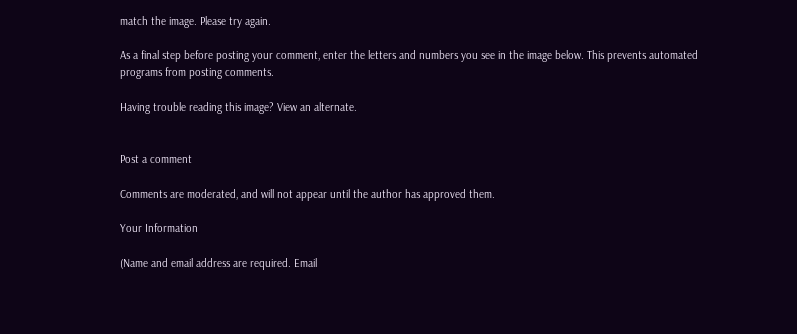match the image. Please try again.

As a final step before posting your comment, enter the letters and numbers you see in the image below. This prevents automated programs from posting comments.

Having trouble reading this image? View an alternate.


Post a comment

Comments are moderated, and will not appear until the author has approved them.

Your Information

(Name and email address are required. Email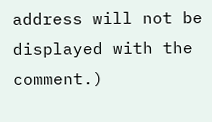address will not be displayed with the comment.)